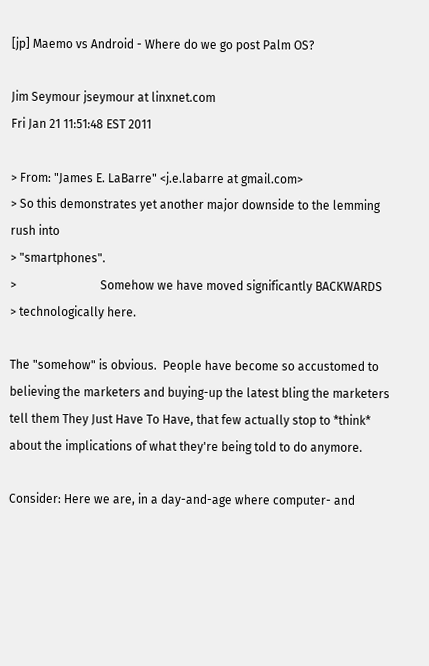[jp] Maemo vs Android - Where do we go post Palm OS?

Jim Seymour jseymour at linxnet.com
Fri Jan 21 11:51:48 EST 2011

> From: "James E. LaBarre" <j.e.labarre at gmail.com>
> So this demonstrates yet another major downside to the lemming rush into
> "smartphones".
>                            Somehow we have moved significantly BACKWARDS
> technologically here.

The "somehow" is obvious.  People have become so accustomed to
believing the marketers and buying-up the latest bling the marketers
tell them They Just Have To Have, that few actually stop to *think*
about the implications of what they're being told to do anymore.

Consider: Here we are, in a day-and-age where computer- and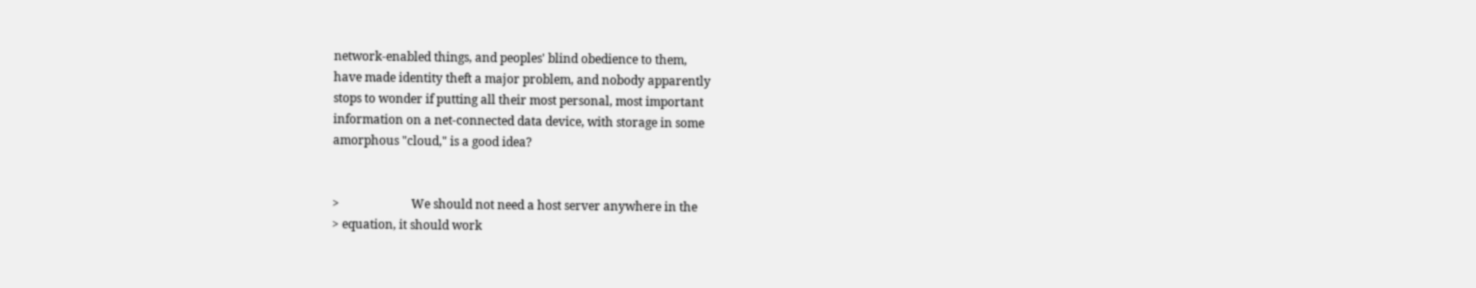network-enabled things, and peoples' blind obedience to them,
have made identity theft a major problem, and nobody apparently
stops to wonder if putting all their most personal, most important
information on a net-connected data device, with storage in some
amorphous "cloud," is a good idea?


>                        We should not need a host server anywhere in the
> equation, it should work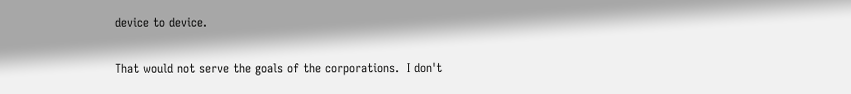device to device.

That would not serve the goals of the corporations.  I don't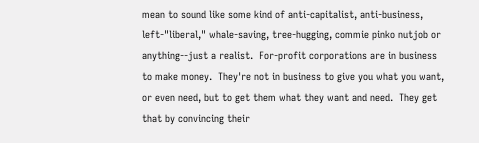mean to sound like some kind of anti-capitalist, anti-business,
left-"liberal," whale-saving, tree-hugging, commie pinko nutjob or
anything--just a realist.  For-profit corporations are in business
to make money.  They're not in business to give you what you want,
or even need, but to get them what they want and need.  They get
that by convincing their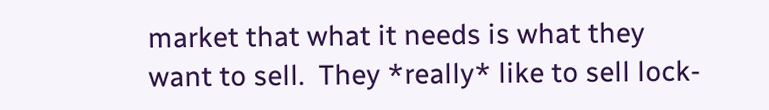market that what it needs is what they
want to sell.  They *really* like to sell lock-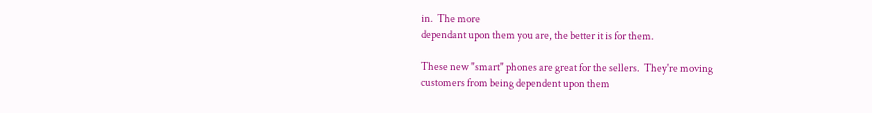in.  The more
dependant upon them you are, the better it is for them.

These new "smart" phones are great for the sellers.  They're moving
customers from being dependent upon them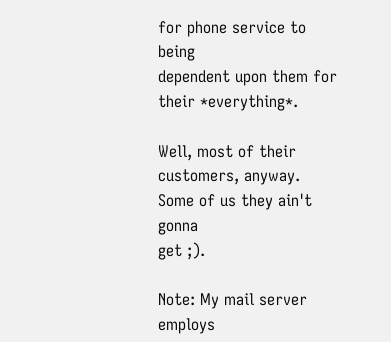for phone service to being
dependent upon them for their *everything*.

Well, most of their customers, anyway.  Some of us they ain't gonna
get ;).

Note: My mail server employs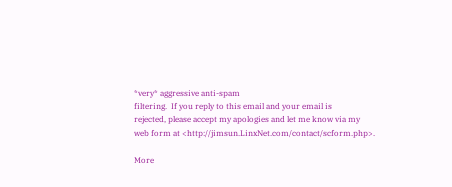*very* aggressive anti-spam
filtering.  If you reply to this email and your email is
rejected, please accept my apologies and let me know via my
web form at <http://jimsun.LinxNet.com/contact/scform.php>.

More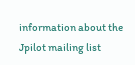information about the Jpilot mailing list